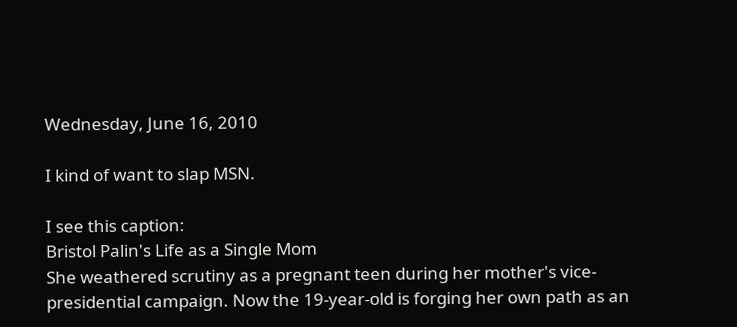Wednesday, June 16, 2010

I kind of want to slap MSN.

I see this caption:
Bristol Palin's Life as a Single Mom
She weathered scrutiny as a pregnant teen during her mother's vice-presidential campaign. Now the 19-year-old is forging her own path as an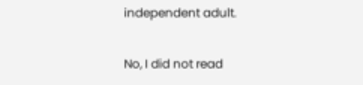independent adult.

No, I did not read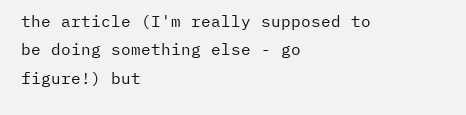the article (I'm really supposed to be doing something else - go figure!) but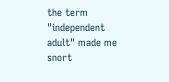the term "independent adult" made me snort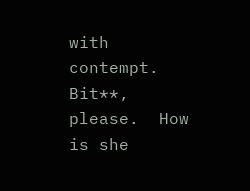with contempt.  Bit**, please.  How is she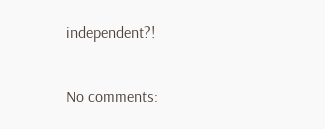independent?!

No comments: